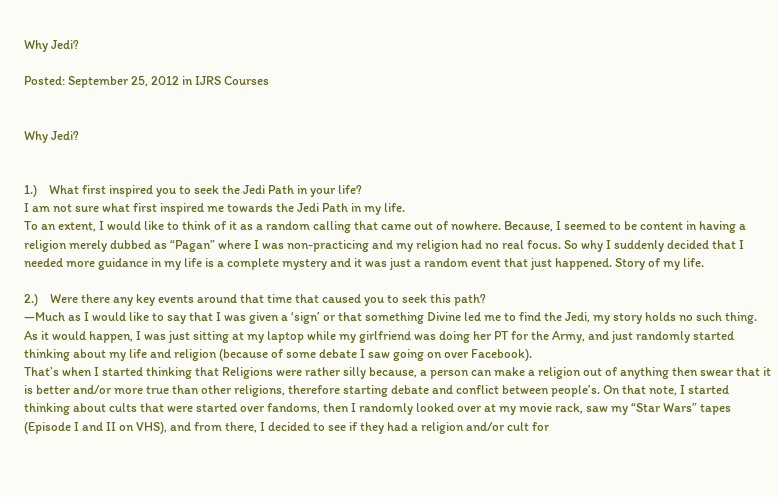Why Jedi?

Posted: September 25, 2012 in IJRS Courses


Why Jedi?


1.)    What first inspired you to seek the Jedi Path in your life?
I am not sure what first inspired me towards the Jedi Path in my life.
To an extent, I would like to think of it as a random calling that came out of nowhere. Because, I seemed to be content in having a religion merely dubbed as “Pagan” where I was non-practicing and my religion had no real focus. So why I suddenly decided that I needed more guidance in my life is a complete mystery and it was just a random event that just happened. Story of my life.

2.)    Were there any key events around that time that caused you to seek this path?
—Much as I would like to say that I was given a ‘sign’ or that something Divine led me to find the Jedi, my story holds no such thing. As it would happen, I was just sitting at my laptop while my girlfriend was doing her PT for the Army, and just randomly started thinking about my life and religion (because of some debate I saw going on over Facebook).
That’s when I started thinking that Religions were rather silly because, a person can make a religion out of anything then swear that it is better and/or more true than other religions, therefore starting debate and conflict between people’s. On that note, I started thinking about cults that were started over fandoms, then I randomly looked over at my movie rack, saw my “Star Wars” tapes (Episode I and II on VHS), and from there, I decided to see if they had a religion and/or cult for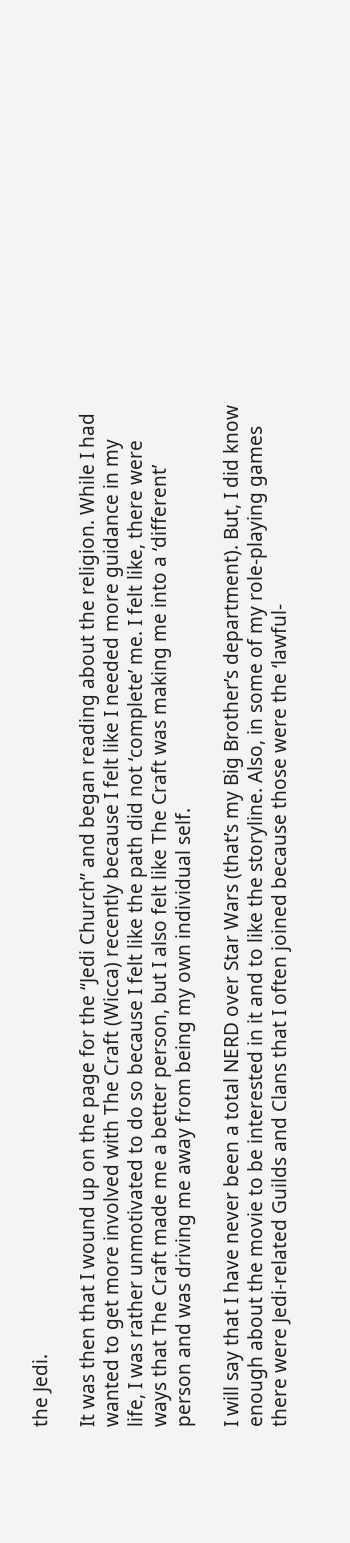the Jedi.

It was then that I wound up on the page for the “Jedi Church” and began reading about the religion. While I had wanted to get more involved with The Craft (Wicca) recently because I felt like I needed more guidance in my life, I was rather unmotivated to do so because I felt like the path did not ‘complete’ me. I felt like, there were ways that The Craft made me a better person, but I also felt like The Craft was making me into a ‘different’ person and was driving me away from being my own individual self.

I will say that I have never been a total NERD over Star Wars (that’s my Big Brother’s department). But, I did know enough about the movie to be interested in it and to like the storyline. Also, in some of my role-playing games there were Jedi-related Guilds and Clans that I often joined because those were the ‘lawful-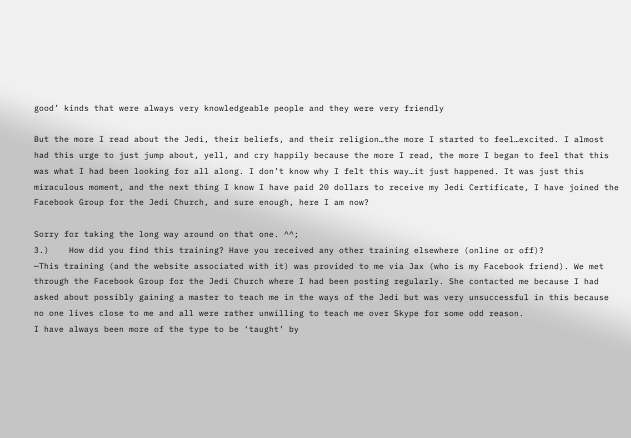good’ kinds that were always very knowledgeable people and they were very friendly

But the more I read about the Jedi, their beliefs, and their religion…the more I started to feel…excited. I almost had this urge to just jump about, yell, and cry happily because the more I read, the more I began to feel that this was what I had been looking for all along. I don’t know why I felt this way…it just happened. It was just this miraculous moment, and the next thing I know I have paid 20 dollars to receive my Jedi Certificate, I have joined the Facebook Group for the Jedi Church, and sure enough, here I am now?

Sorry for taking the long way around on that one. ^^;
3.)    How did you find this training? Have you received any other training elsewhere (online or off)?
—This training (and the website associated with it) was provided to me via Jax (who is my Facebook friend). We met through the Facebook Group for the Jedi Church where I had been posting regularly. She contacted me because I had asked about possibly gaining a master to teach me in the ways of the Jedi but was very unsuccessful in this because no one lives close to me and all were rather unwilling to teach me over Skype for some odd reason.
I have always been more of the type to be ‘taught’ by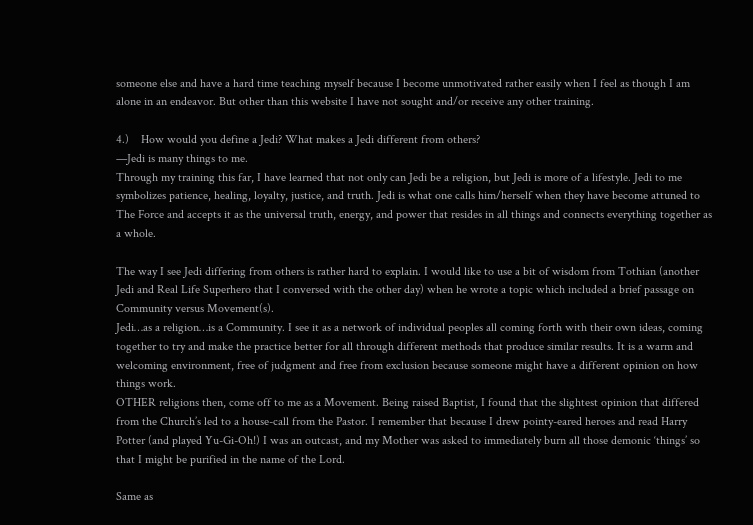someone else and have a hard time teaching myself because I become unmotivated rather easily when I feel as though I am alone in an endeavor. But other than this website I have not sought and/or receive any other training.

4.)    How would you define a Jedi? What makes a Jedi different from others?
—Jedi is many things to me.
Through my training this far, I have learned that not only can Jedi be a religion, but Jedi is more of a lifestyle. Jedi to me symbolizes patience, healing, loyalty, justice, and truth. Jedi is what one calls him/herself when they have become attuned to The Force and accepts it as the universal truth, energy, and power that resides in all things and connects everything together as a whole.

The way I see Jedi differing from others is rather hard to explain. I would like to use a bit of wisdom from Tothian (another Jedi and Real Life Superhero that I conversed with the other day) when he wrote a topic which included a brief passage on Community versus Movement(s).
Jedi…as a religion…is a Community. I see it as a network of individual peoples all coming forth with their own ideas, coming together to try and make the practice better for all through different methods that produce similar results. It is a warm and welcoming environment, free of judgment and free from exclusion because someone might have a different opinion on how things work.
OTHER religions then, come off to me as a Movement. Being raised Baptist, I found that the slightest opinion that differed from the Church’s led to a house-call from the Pastor. I remember that because I drew pointy-eared heroes and read Harry Potter (and played Yu-Gi-Oh!) I was an outcast, and my Mother was asked to immediately burn all those demonic ‘things’ so that I might be purified in the name of the Lord.

Same as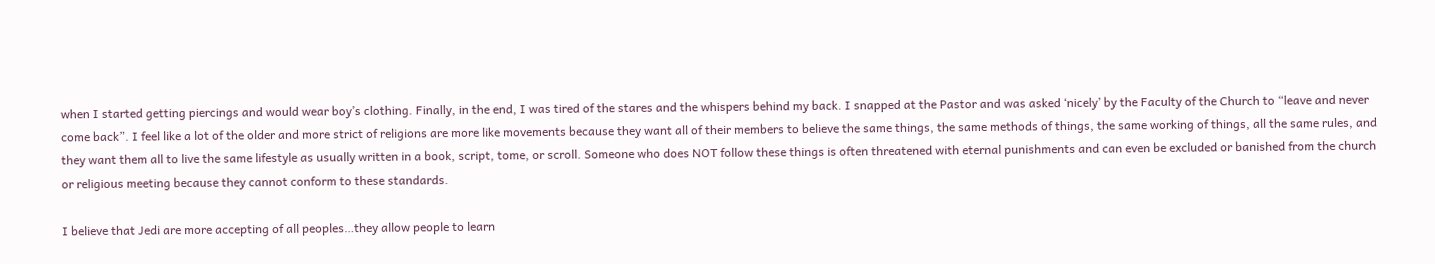when I started getting piercings and would wear boy’s clothing. Finally, in the end, I was tired of the stares and the whispers behind my back. I snapped at the Pastor and was asked ‘nicely’ by the Faculty of the Church to “leave and never come back”. I feel like a lot of the older and more strict of religions are more like movements because they want all of their members to believe the same things, the same methods of things, the same working of things, all the same rules, and they want them all to live the same lifestyle as usually written in a book, script, tome, or scroll. Someone who does NOT follow these things is often threatened with eternal punishments and can even be excluded or banished from the church or religious meeting because they cannot conform to these standards.

I believe that Jedi are more accepting of all peoples…they allow people to learn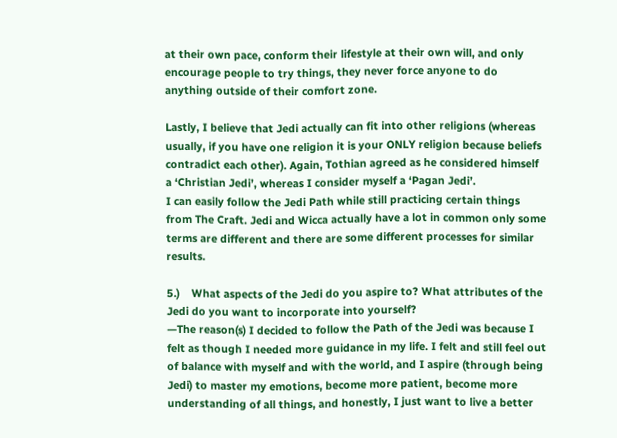at their own pace, conform their lifestyle at their own will, and only encourage people to try things, they never force anyone to do anything outside of their comfort zone.

Lastly, I believe that Jedi actually can fit into other religions (whereas usually, if you have one religion it is your ONLY religion because beliefs contradict each other). Again, Tothian agreed as he considered himself a ‘Christian Jedi’, whereas I consider myself a ‘Pagan Jedi’.
I can easily follow the Jedi Path while still practicing certain things from The Craft. Jedi and Wicca actually have a lot in common only some terms are different and there are some different processes for similar results.

5.)    What aspects of the Jedi do you aspire to? What attributes of the Jedi do you want to incorporate into yourself?
—The reason(s) I decided to follow the Path of the Jedi was because I felt as though I needed more guidance in my life. I felt and still feel out of balance with myself and with the world, and I aspire (through being Jedi) to master my emotions, become more patient, become more understanding of all things, and honestly, I just want to live a better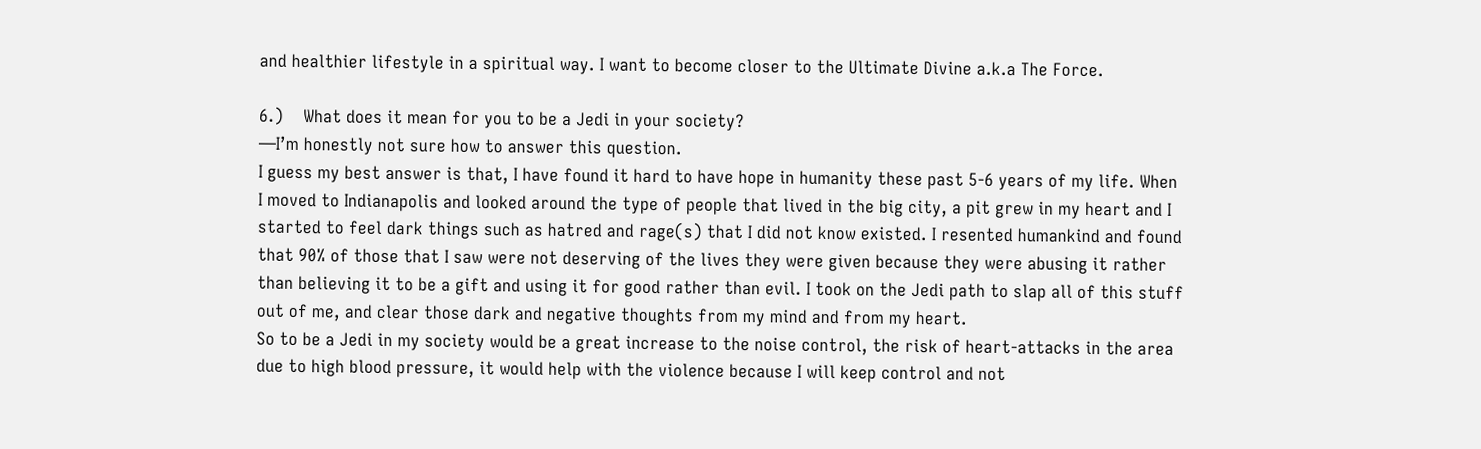and healthier lifestyle in a spiritual way. I want to become closer to the Ultimate Divine a.k.a The Force.

6.)    What does it mean for you to be a Jedi in your society?
—I’m honestly not sure how to answer this question.
I guess my best answer is that, I have found it hard to have hope in humanity these past 5-6 years of my life. When I moved to Indianapolis and looked around the type of people that lived in the big city, a pit grew in my heart and I started to feel dark things such as hatred and rage(s) that I did not know existed. I resented humankind and found that 90% of those that I saw were not deserving of the lives they were given because they were abusing it rather than believing it to be a gift and using it for good rather than evil. I took on the Jedi path to slap all of this stuff out of me, and clear those dark and negative thoughts from my mind and from my heart.
So to be a Jedi in my society would be a great increase to the noise control, the risk of heart-attacks in the area due to high blood pressure, it would help with the violence because I will keep control and not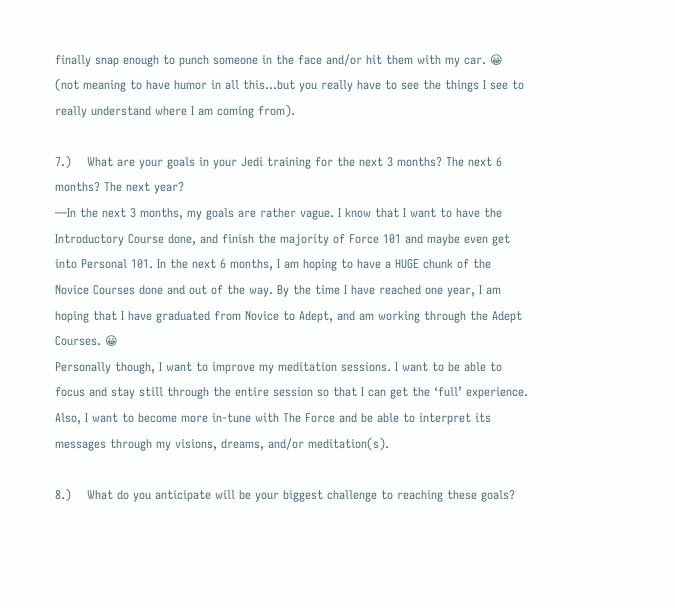finally snap enough to punch someone in the face and/or hit them with my car. 😀
(not meaning to have humor in all this…but you really have to see the things I see to really understand where I am coming from).

7.)    What are your goals in your Jedi training for the next 3 months? The next 6 months? The next year?
—In the next 3 months, my goals are rather vague. I know that I want to have the Introductory Course done, and finish the majority of Force 101 and maybe even get into Personal 101. In the next 6 months, I am hoping to have a HUGE chunk of the Novice Courses done and out of the way. By the time I have reached one year, I am hoping that I have graduated from Novice to Adept, and am working through the Adept Courses. 😀
Personally though, I want to improve my meditation sessions. I want to be able to focus and stay still through the entire session so that I can get the ‘full’ experience. Also, I want to become more in-tune with The Force and be able to interpret its messages through my visions, dreams, and/or meditation(s).

8.)    What do you anticipate will be your biggest challenge to reaching these goals?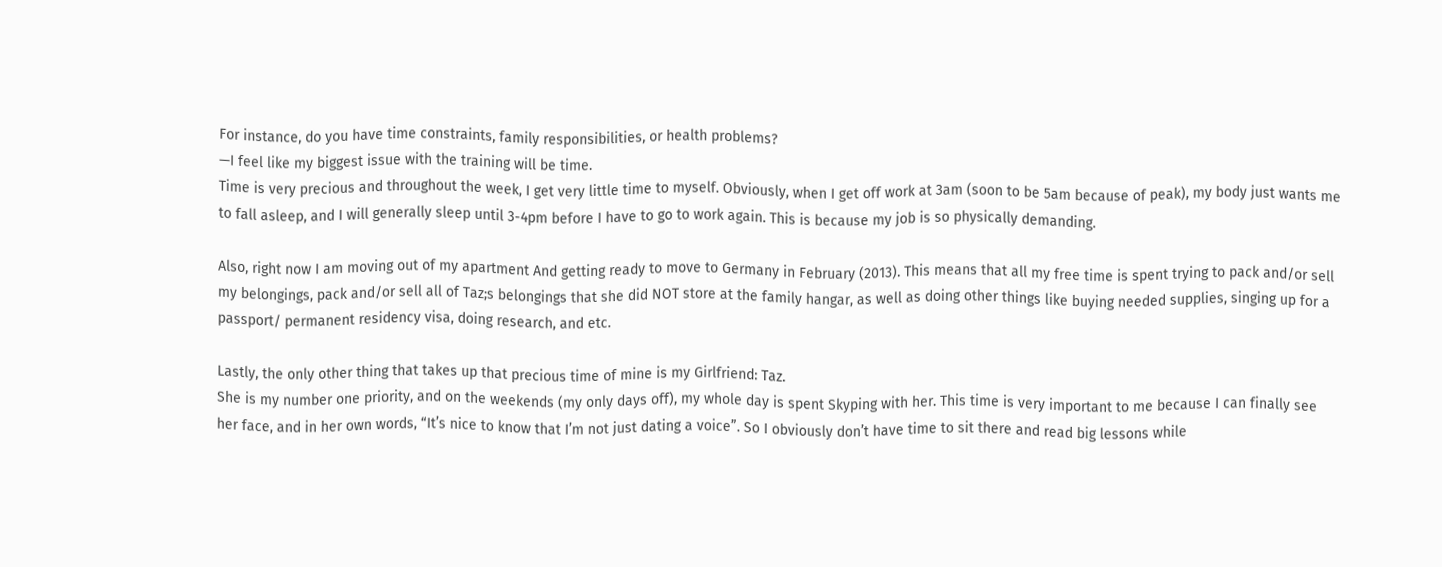For instance, do you have time constraints, family responsibilities, or health problems?
—I feel like my biggest issue with the training will be time.
Time is very precious and throughout the week, I get very little time to myself. Obviously, when I get off work at 3am (soon to be 5am because of peak), my body just wants me to fall asleep, and I will generally sleep until 3-4pm before I have to go to work again. This is because my job is so physically demanding.

Also, right now I am moving out of my apartment And getting ready to move to Germany in February (2013). This means that all my free time is spent trying to pack and/or sell my belongings, pack and/or sell all of Taz;s belongings that she did NOT store at the family hangar, as well as doing other things like buying needed supplies, singing up for a passport/ permanent residency visa, doing research, and etc.

Lastly, the only other thing that takes up that precious time of mine is my Girlfriend: Taz.
She is my number one priority, and on the weekends (my only days off), my whole day is spent Skyping with her. This time is very important to me because I can finally see her face, and in her own words, “It’s nice to know that I’m not just dating a voice”. So I obviously don’t have time to sit there and read big lessons while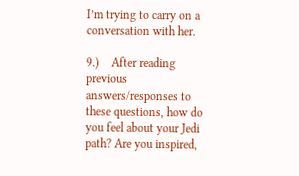I’m trying to carry on a conversation with her.

9.)    After reading previous answers/responses to these questions, how do you feel about your Jedi path? Are you inspired,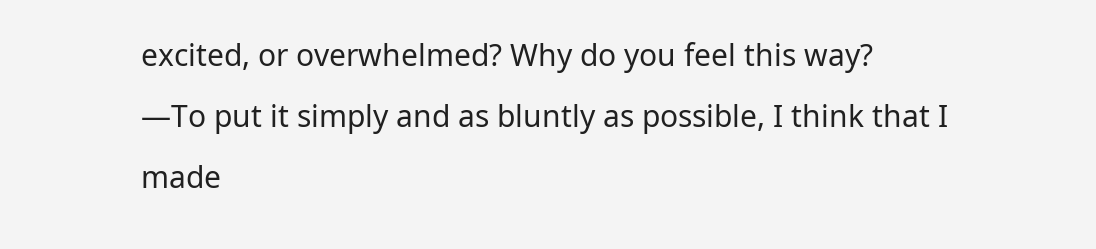excited, or overwhelmed? Why do you feel this way?
—To put it simply and as bluntly as possible, I think that I made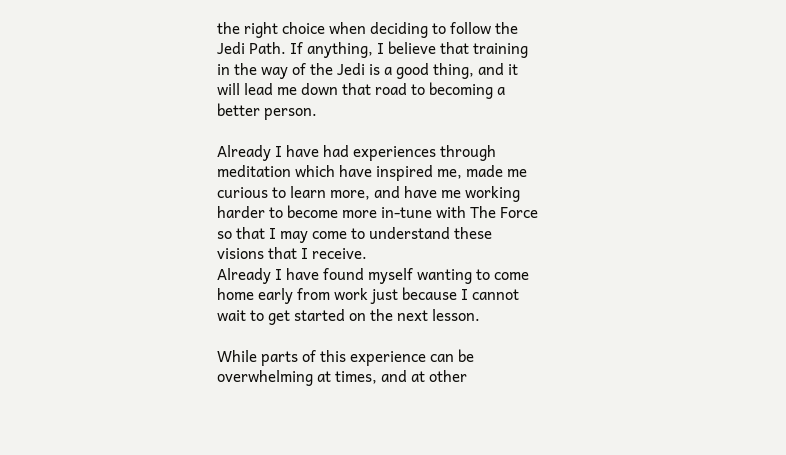the right choice when deciding to follow the Jedi Path. If anything, I believe that training in the way of the Jedi is a good thing, and it will lead me down that road to becoming a better person.

Already I have had experiences through meditation which have inspired me, made me curious to learn more, and have me working harder to become more in-tune with The Force so that I may come to understand these visions that I receive.
Already I have found myself wanting to come home early from work just because I cannot wait to get started on the next lesson.

While parts of this experience can be overwhelming at times, and at other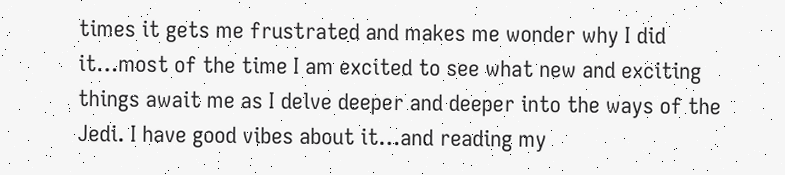times it gets me frustrated and makes me wonder why I did it…most of the time I am excited to see what new and exciting things await me as I delve deeper and deeper into the ways of the Jedi. I have good vibes about it…and reading my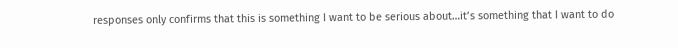responses only confirms that this is something I want to be serious about…it’s something that I want to do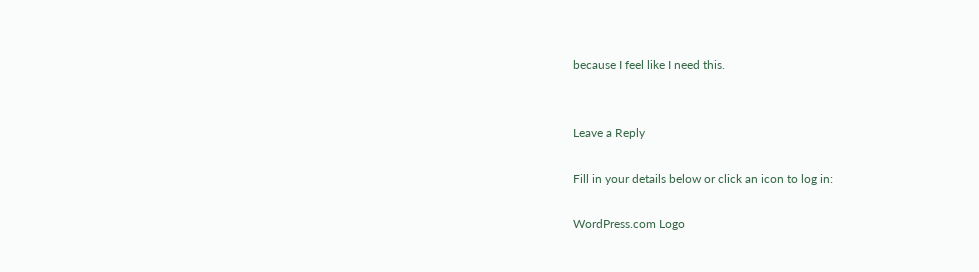because I feel like I need this.


Leave a Reply

Fill in your details below or click an icon to log in:

WordPress.com Logo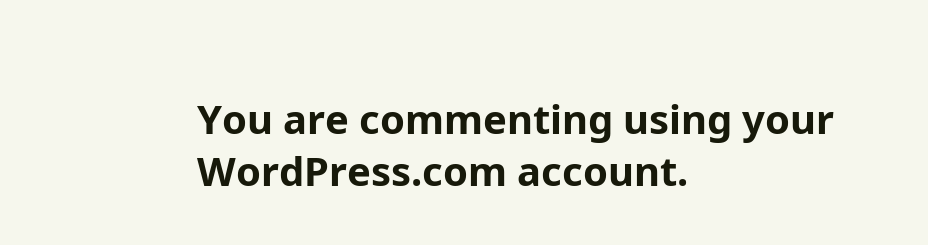You are commenting using your WordPress.com account.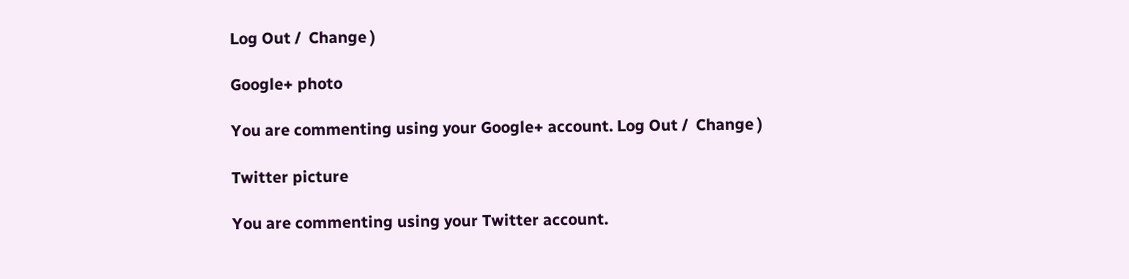Log Out /  Change )

Google+ photo

You are commenting using your Google+ account. Log Out /  Change )

Twitter picture

You are commenting using your Twitter account.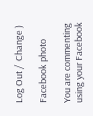Log Out /  Change )

Facebook photo

You are commenting using your Facebook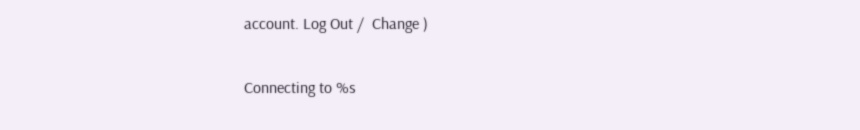account. Log Out /  Change )

Connecting to %s